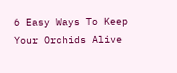6 Easy Ways To Keep Your Orchids Alive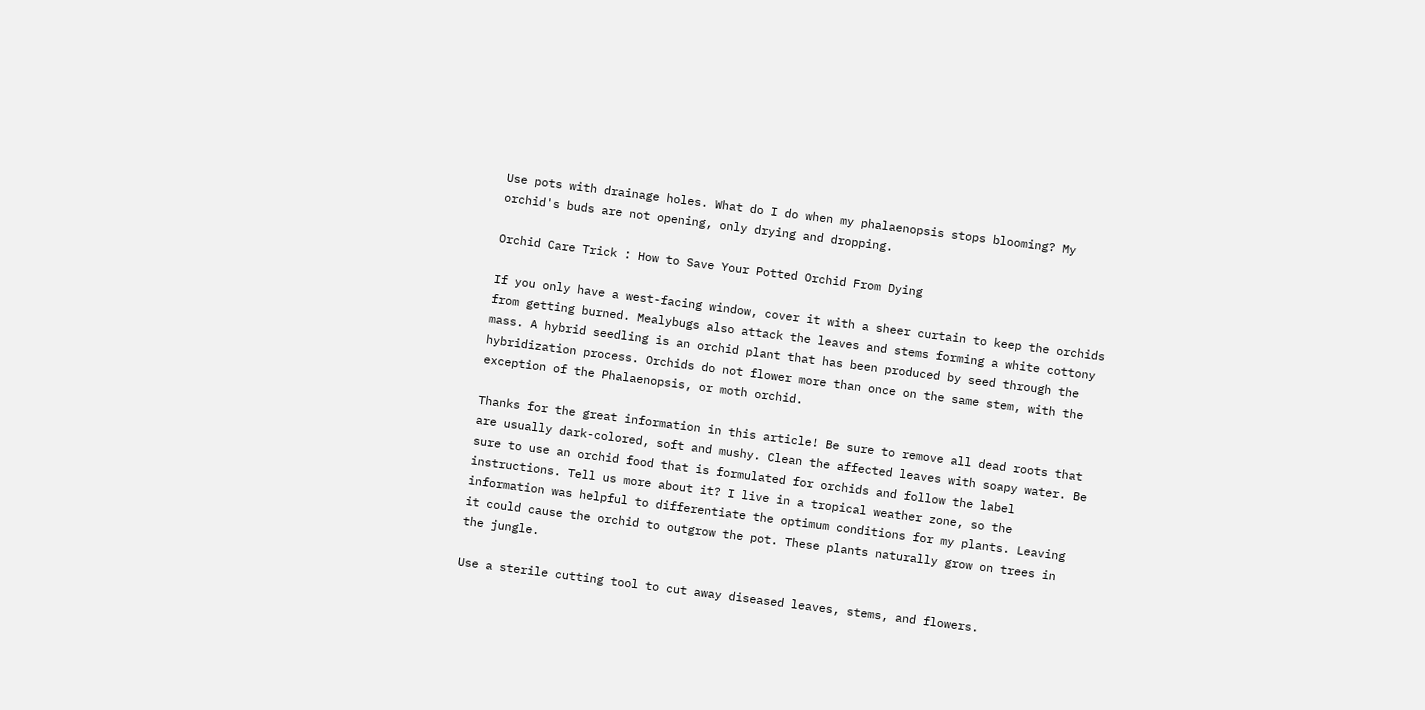Use pots with drainage holes. What do I do when my phalaenopsis stops blooming? My orchid's buds are not opening, only drying and dropping.

Orchid Care Trick : How to Save Your Potted Orchid From Dying

If you only have a west-facing window, cover it with a sheer curtain to keep the orchids from getting burned. Mealybugs also attack the leaves and stems forming a white cottony mass. A hybrid seedling is an orchid plant that has been produced by seed through the hybridization process. Orchids do not flower more than once on the same stem, with the exception of the Phalaenopsis, or moth orchid.

Thanks for the great information in this article! Be sure to remove all dead roots that are usually dark-colored, soft and mushy. Clean the affected leaves with soapy water. Be sure to use an orchid food that is formulated for orchids and follow the label instructions. Tell us more about it? I live in a tropical weather zone, so the information was helpful to differentiate the optimum conditions for my plants. Leaving it could cause the orchid to outgrow the pot. These plants naturally grow on trees in the jungle.

Use a sterile cutting tool to cut away diseased leaves, stems, and flowers.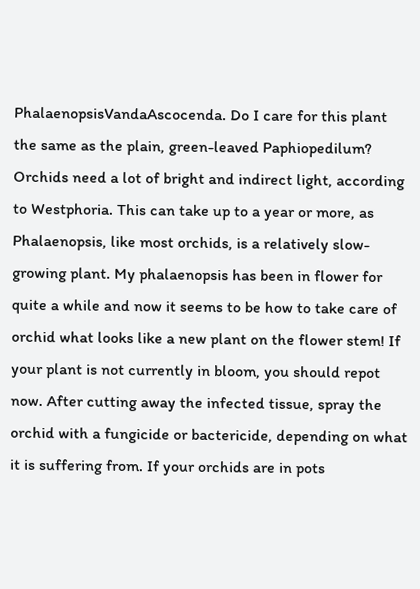PhalaenopsisVandaAscocenda. Do I care for this plant the same as the plain, green-leaved Paphiopedilum? Orchids need a lot of bright and indirect light, according to Westphoria. This can take up to a year or more, as Phalaenopsis, like most orchids, is a relatively slow-growing plant. My phalaenopsis has been in flower for quite a while and now it seems to be how to take care of orchid what looks like a new plant on the flower stem! If your plant is not currently in bloom, you should repot now. After cutting away the infected tissue, spray the orchid with a fungicide or bactericide, depending on what it is suffering from. If your orchids are in pots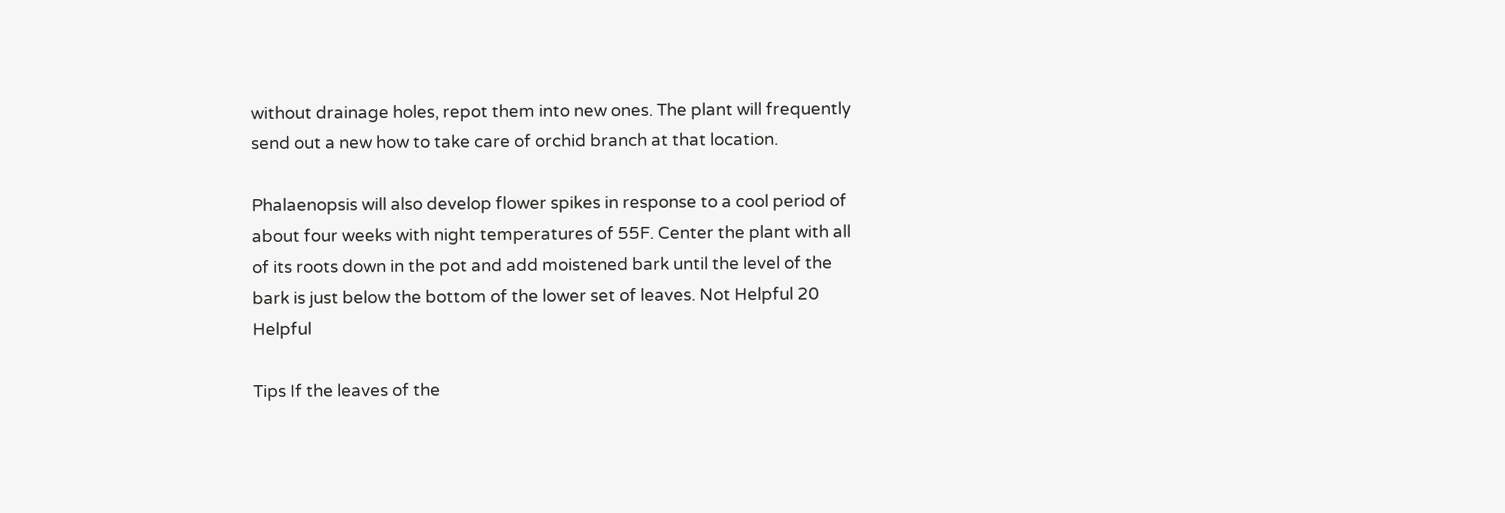without drainage holes, repot them into new ones. The plant will frequently send out a new how to take care of orchid branch at that location.

Phalaenopsis will also develop flower spikes in response to a cool period of about four weeks with night temperatures of 55F. Center the plant with all of its roots down in the pot and add moistened bark until the level of the bark is just below the bottom of the lower set of leaves. Not Helpful 20 Helpful

Tips If the leaves of the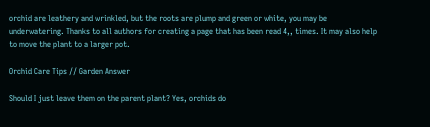orchid are leathery and wrinkled, but the roots are plump and green or white, you may be underwatering. Thanks to all authors for creating a page that has been read 4,, times. It may also help to move the plant to a larger pot.

Orchid Care Tips // Garden Answer

Should I just leave them on the parent plant? Yes, orchids do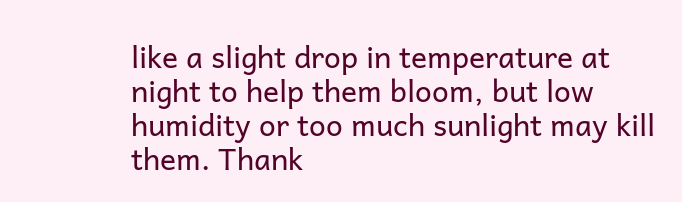like a slight drop in temperature at night to help them bloom, but low humidity or too much sunlight may kill them. Thank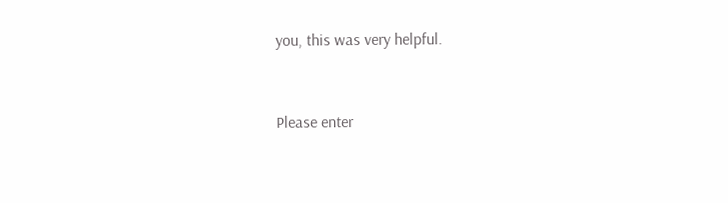you, this was very helpful.


Please enter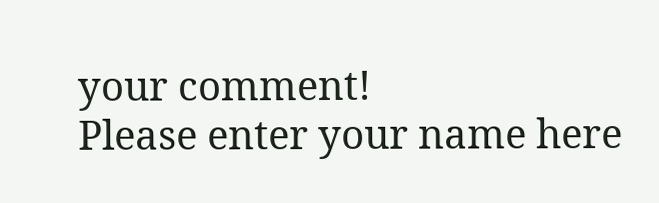your comment!
Please enter your name here